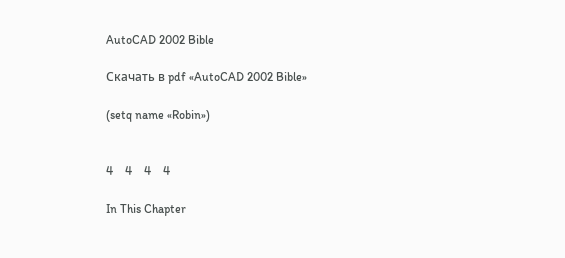AutoCAD 2002 Bible

Скачать в pdf «AutoCAD 2002 Bible»

(setq name «Robin»)


4    4    4    4

In This Chapter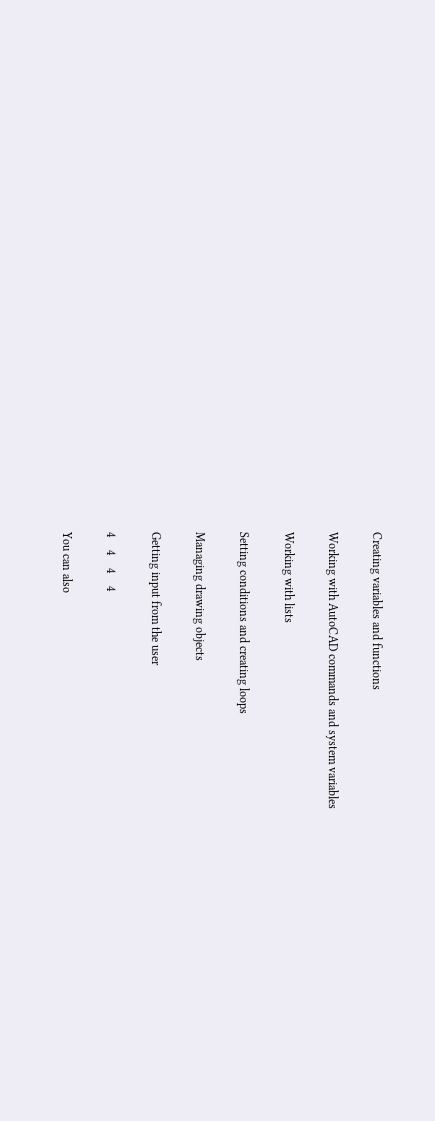Creating variables and functions

Working with AutoCAD commands and system variables

Working with lists

Setting conditions and creating loops

Managing drawing objects

Getting input from the user

4    4    4    4

You can also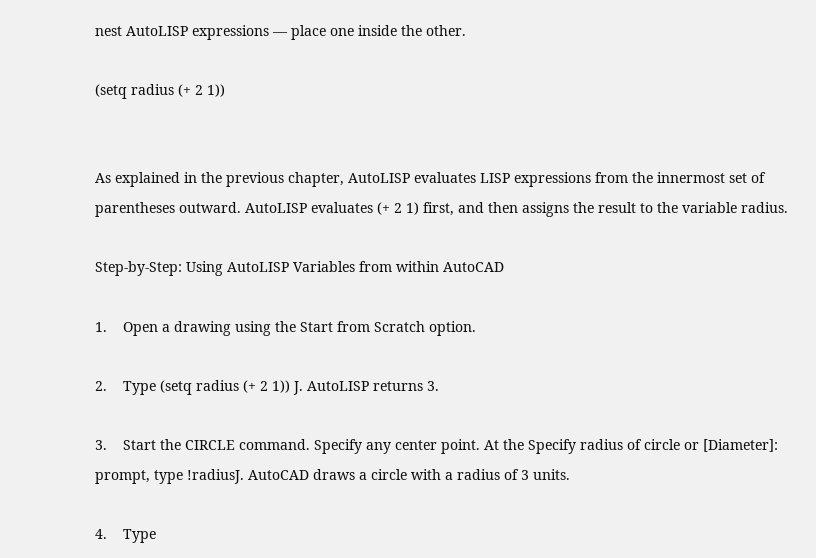nest AutoLISP expressions — place one inside the other.

(setq radius (+ 2 1))


As explained in the previous chapter, AutoLISP evaluates LISP expressions from the innermost set of parentheses outward. AutoLISP evaluates (+ 2 1) first, and then assigns the result to the variable radius.

Step-by-Step: Using AutoLISP Variables from within AutoCAD

1.    Open a drawing using the Start from Scratch option.

2.    Type (setq radius (+ 2 1)) J. AutoLISP returns 3.

3.    Start the CIRCLE command. Specify any center point. At the Specify radius of circle or [Diameter]: prompt, type !radiusJ. AutoCAD draws a circle with a radius of 3 units.

4.    Type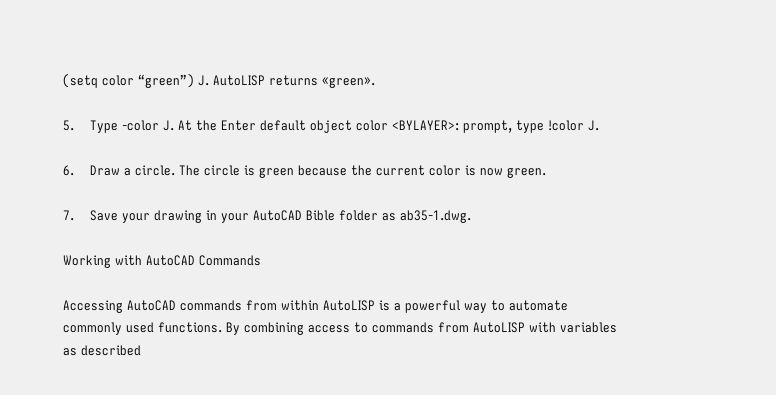(setq color “green”) J. AutoLISP returns «green».

5.    Type -color J. At the Enter default object color <BYLAYER>: prompt, type !color J.

6.    Draw a circle. The circle is green because the current color is now green.

7.    Save your drawing in your AutoCAD Bible folder as ab35-1.dwg.

Working with AutoCAD Commands

Accessing AutoCAD commands from within AutoLISP is a powerful way to automate commonly used functions. By combining access to commands from AutoLISP with variables as described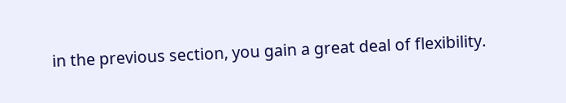in the previous section, you gain a great deal of flexibility.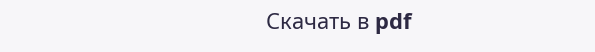Скачать в pdf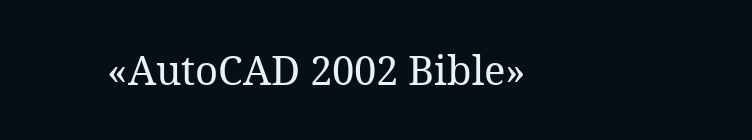«AutoCAD 2002 Bible»